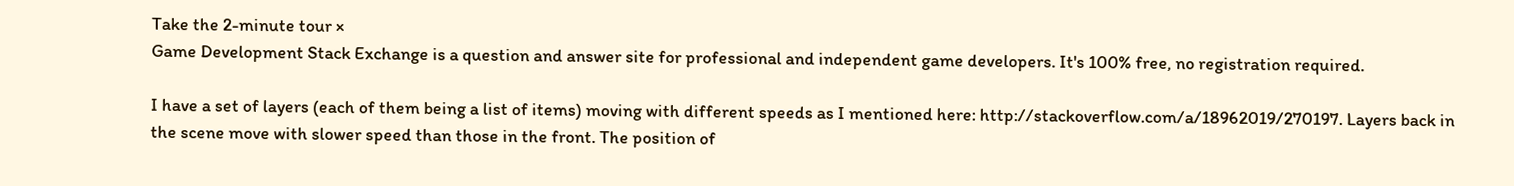Take the 2-minute tour ×
Game Development Stack Exchange is a question and answer site for professional and independent game developers. It's 100% free, no registration required.

I have a set of layers (each of them being a list of items) moving with different speeds as I mentioned here: http://stackoverflow.com/a/18962019/270197. Layers back in the scene move with slower speed than those in the front. The position of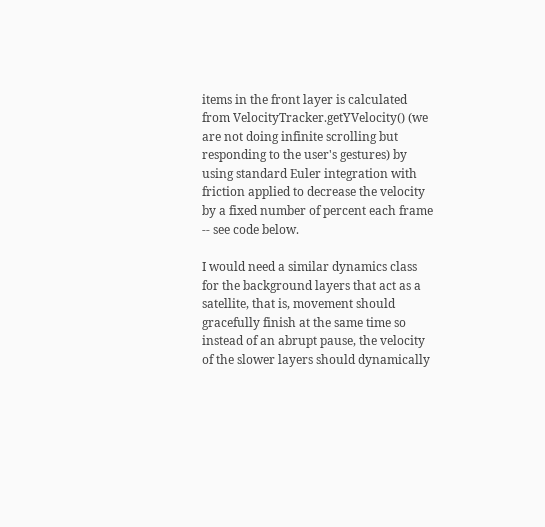items in the front layer is calculated from VelocityTracker.getYVelocity() (we are not doing infinite scrolling but responding to the user's gestures) by using standard Euler integration with friction applied to decrease the velocity by a fixed number of percent each frame -- see code below.

I would need a similar dynamics class for the background layers that act as a satellite, that is, movement should gracefully finish at the same time so instead of an abrupt pause, the velocity of the slower layers should dynamically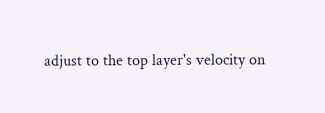adjust to the top layer's velocity on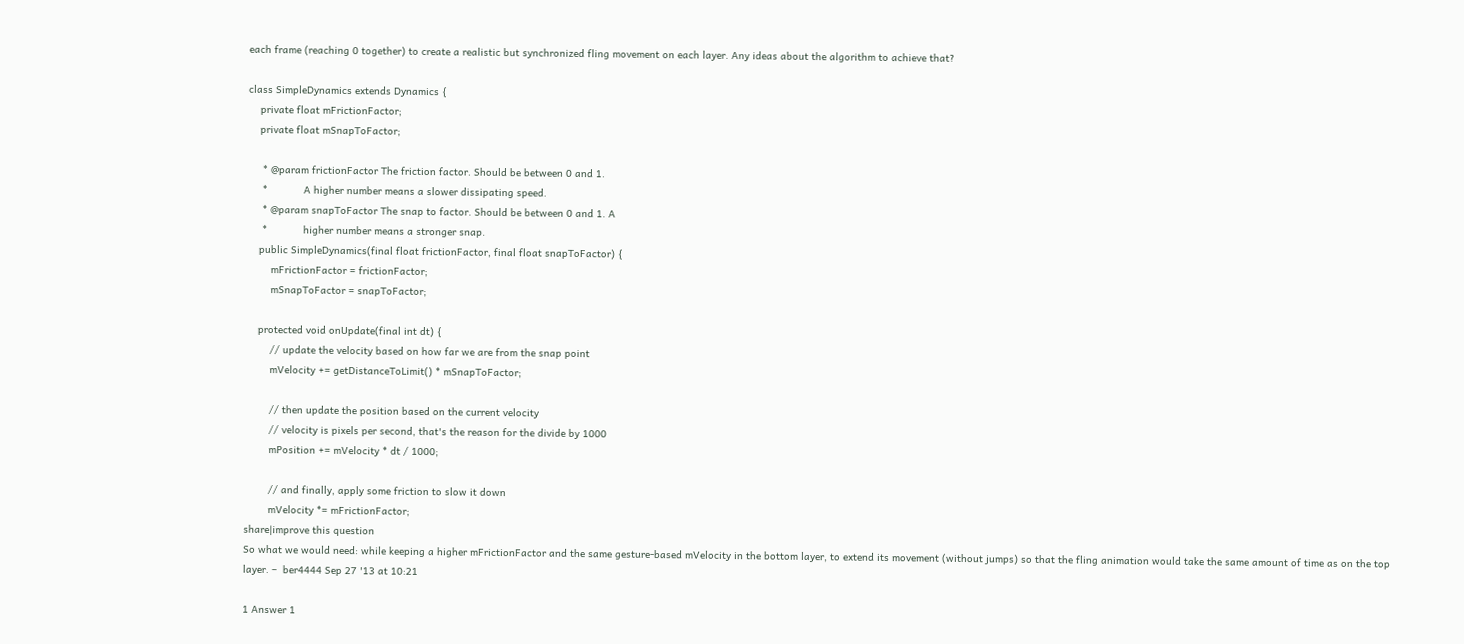each frame (reaching 0 together) to create a realistic but synchronized fling movement on each layer. Any ideas about the algorithm to achieve that?

class SimpleDynamics extends Dynamics {
    private float mFrictionFactor;
    private float mSnapToFactor;

     * @param frictionFactor The friction factor. Should be between 0 and 1.
     *            A higher number means a slower dissipating speed.
     * @param snapToFactor The snap to factor. Should be between 0 and 1. A
     *            higher number means a stronger snap.
    public SimpleDynamics(final float frictionFactor, final float snapToFactor) {
        mFrictionFactor = frictionFactor;
        mSnapToFactor = snapToFactor;

    protected void onUpdate(final int dt) {
        // update the velocity based on how far we are from the snap point
        mVelocity += getDistanceToLimit() * mSnapToFactor;

        // then update the position based on the current velocity
        // velocity is pixels per second, that's the reason for the divide by 1000
        mPosition += mVelocity * dt / 1000;

        // and finally, apply some friction to slow it down
        mVelocity *= mFrictionFactor;
share|improve this question
So what we would need: while keeping a higher mFrictionFactor and the same gesture-based mVelocity in the bottom layer, to extend its movement (without jumps) so that the fling animation would take the same amount of time as on the top layer. –  ber4444 Sep 27 '13 at 10:21

1 Answer 1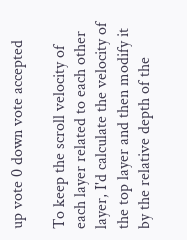up vote 0 down vote accepted

To keep the scroll velocity of each layer related to each other layer, I'd calculate the velocity of the top layer and then modify it by the relative depth of the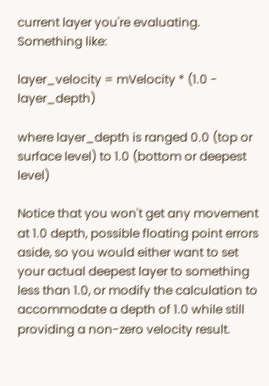current layer you're evaluating. Something like:

layer_velocity = mVelocity * (1.0 - layer_depth)

where layer_depth is ranged 0.0 (top or surface level) to 1.0 (bottom or deepest level)

Notice that you won't get any movement at 1.0 depth, possible floating point errors aside, so you would either want to set your actual deepest layer to something less than 1.0, or modify the calculation to accommodate a depth of 1.0 while still providing a non-zero velocity result.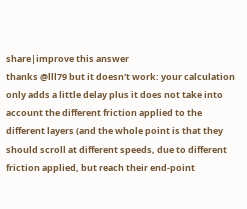share|improve this answer
thanks @lll79 but it doesn't work: your calculation only adds a little delay plus it does not take into account the different friction applied to the different layers (and the whole point is that they should scroll at different speeds, due to different friction applied, but reach their end-point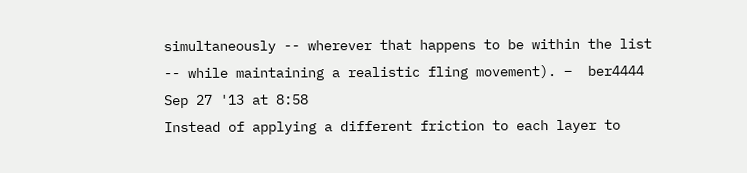simultaneously -- wherever that happens to be within the list -- while maintaining a realistic fling movement). –  ber4444 Sep 27 '13 at 8:58
Instead of applying a different friction to each layer to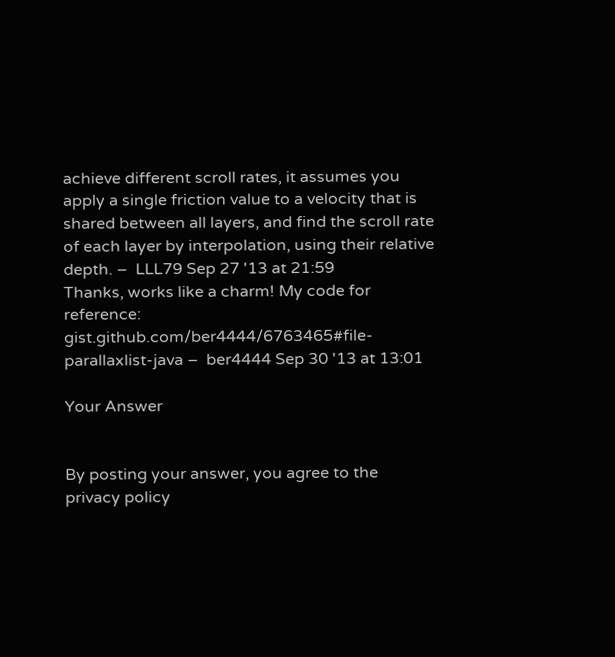achieve different scroll rates, it assumes you apply a single friction value to a velocity that is shared between all layers, and find the scroll rate of each layer by interpolation, using their relative depth. –  LLL79 Sep 27 '13 at 21:59
Thanks, works like a charm! My code for reference: gist.github.com/ber4444/6763465#file-parallaxlist-java –  ber4444 Sep 30 '13 at 13:01

Your Answer


By posting your answer, you agree to the privacy policy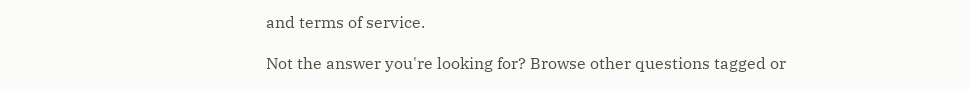and terms of service.

Not the answer you're looking for? Browse other questions tagged or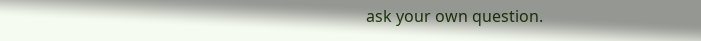ask your own question.